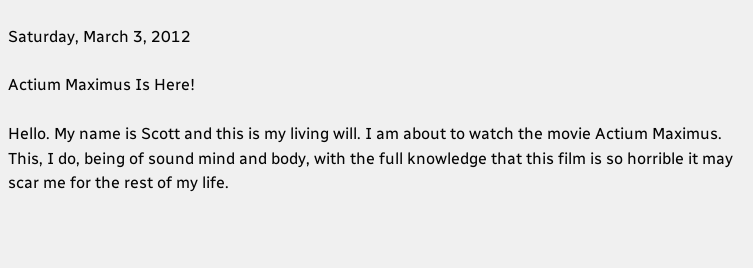Saturday, March 3, 2012

Actium Maximus Is Here!

Hello. My name is Scott and this is my living will. I am about to watch the movie Actium Maximus. This, I do, being of sound mind and body, with the full knowledge that this film is so horrible it may scar me for the rest of my life.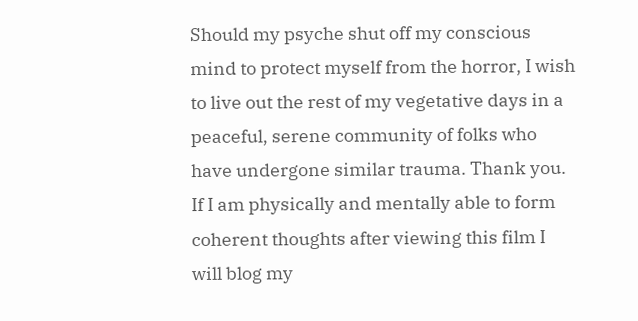Should my psyche shut off my conscious mind to protect myself from the horror, I wish to live out the rest of my vegetative days in a peaceful, serene community of folks who have undergone similar trauma. Thank you.
If I am physically and mentally able to form coherent thoughts after viewing this film I will blog my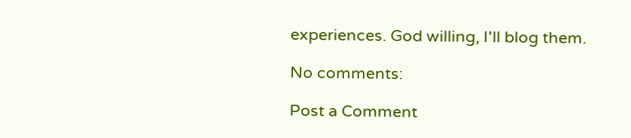experiences. God willing, I'll blog them.

No comments:

Post a Comment